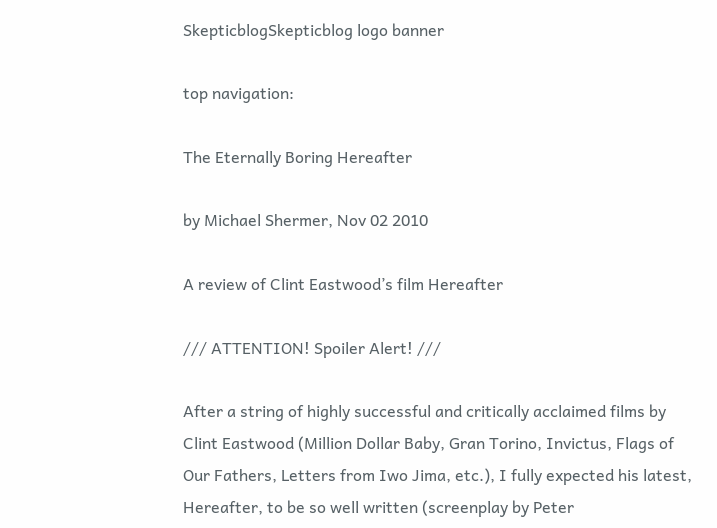SkepticblogSkepticblog logo banner

top navigation:

The Eternally Boring Hereafter

by Michael Shermer, Nov 02 2010

A review of Clint Eastwood’s film Hereafter

/// ATTENTION! Spoiler Alert! ///

After a string of highly successful and critically acclaimed films by Clint Eastwood (Million Dollar Baby, Gran Torino, Invictus, Flags of Our Fathers, Letters from Iwo Jima, etc.), I fully expected his latest, Hereafter, to be so well written (screenplay by Peter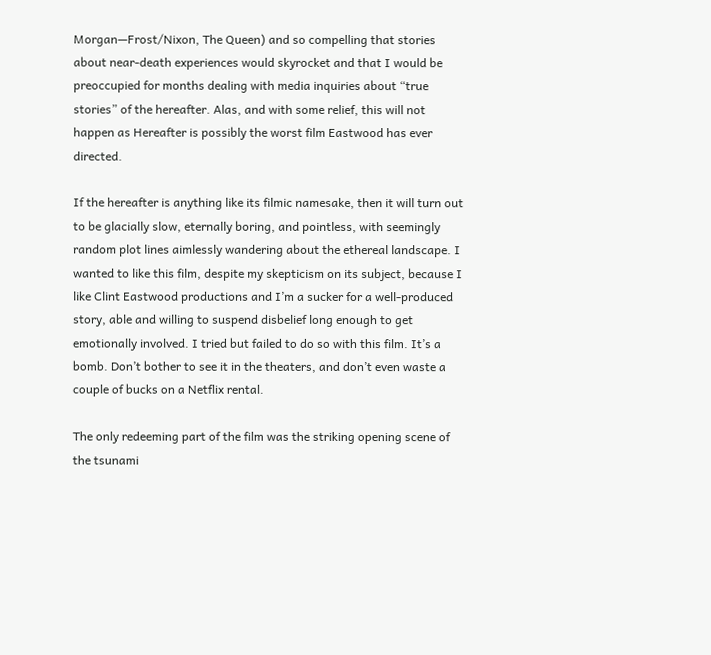Morgan—Frost/Nixon, The Queen) and so compelling that stories about near-death experiences would skyrocket and that I would be preoccupied for months dealing with media inquiries about “true stories” of the hereafter. Alas, and with some relief, this will not happen as Hereafter is possibly the worst film Eastwood has ever directed.

If the hereafter is anything like its filmic namesake, then it will turn out to be glacially slow, eternally boring, and pointless, with seemingly random plot lines aimlessly wandering about the ethereal landscape. I wanted to like this film, despite my skepticism on its subject, because I like Clint Eastwood productions and I’m a sucker for a well-produced story, able and willing to suspend disbelief long enough to get emotionally involved. I tried but failed to do so with this film. It’s a bomb. Don’t bother to see it in the theaters, and don’t even waste a couple of bucks on a Netflix rental.

The only redeeming part of the film was the striking opening scene of the tsunami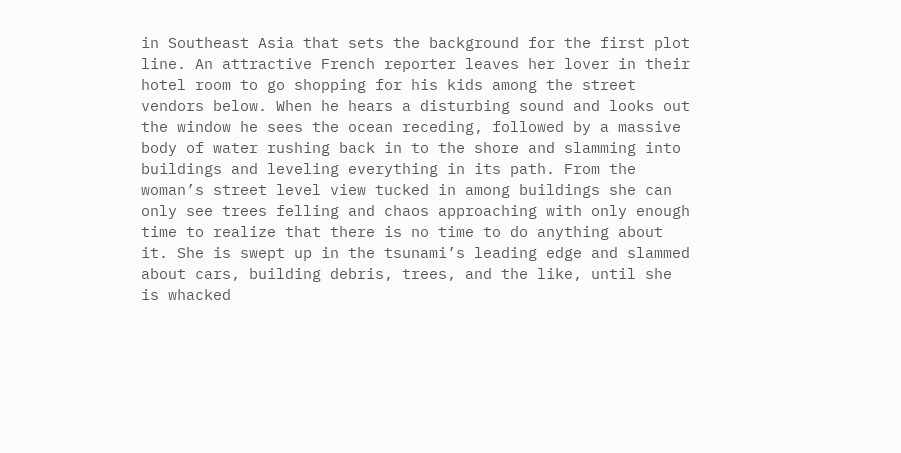in Southeast Asia that sets the background for the first plot line. An attractive French reporter leaves her lover in their hotel room to go shopping for his kids among the street vendors below. When he hears a disturbing sound and looks out the window he sees the ocean receding, followed by a massive body of water rushing back in to the shore and slamming into buildings and leveling everything in its path. From the woman’s street level view tucked in among buildings she can only see trees felling and chaos approaching with only enough time to realize that there is no time to do anything about it. She is swept up in the tsunami’s leading edge and slammed about cars, building debris, trees, and the like, until she is whacked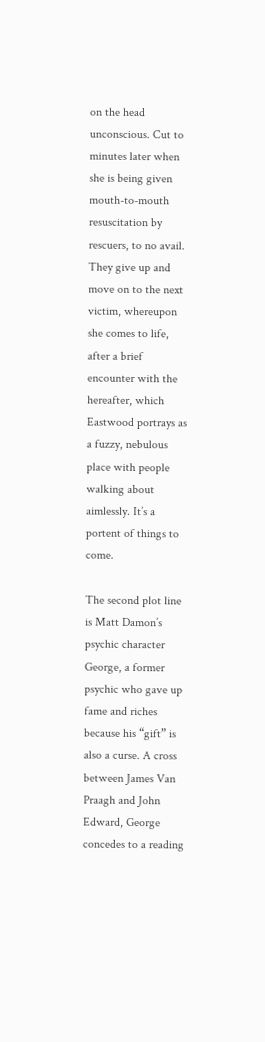on the head unconscious. Cut to minutes later when she is being given mouth-to-mouth resuscitation by rescuers, to no avail. They give up and move on to the next victim, whereupon she comes to life, after a brief encounter with the hereafter, which Eastwood portrays as a fuzzy, nebulous place with people walking about aimlessly. It’s a portent of things to come.

The second plot line is Matt Damon’s psychic character George, a former psychic who gave up fame and riches because his “gift” is also a curse. A cross between James Van Praagh and John Edward, George concedes to a reading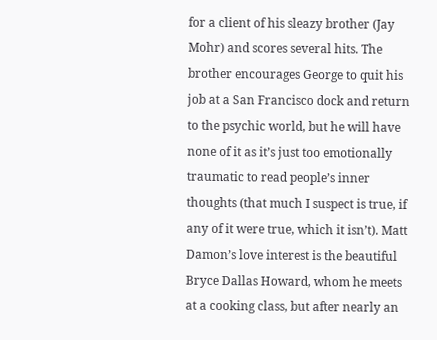for a client of his sleazy brother (Jay Mohr) and scores several hits. The brother encourages George to quit his job at a San Francisco dock and return to the psychic world, but he will have none of it as it’s just too emotionally traumatic to read people’s inner thoughts (that much I suspect is true, if any of it were true, which it isn’t). Matt Damon’s love interest is the beautiful Bryce Dallas Howard, whom he meets at a cooking class, but after nearly an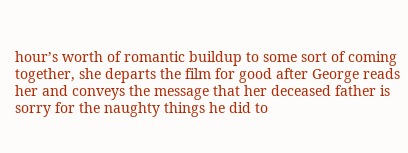hour’s worth of romantic buildup to some sort of coming together, she departs the film for good after George reads her and conveys the message that her deceased father is sorry for the naughty things he did to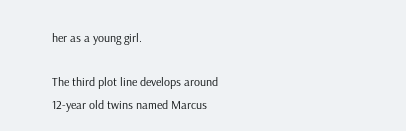her as a young girl.

The third plot line develops around 12-year old twins named Marcus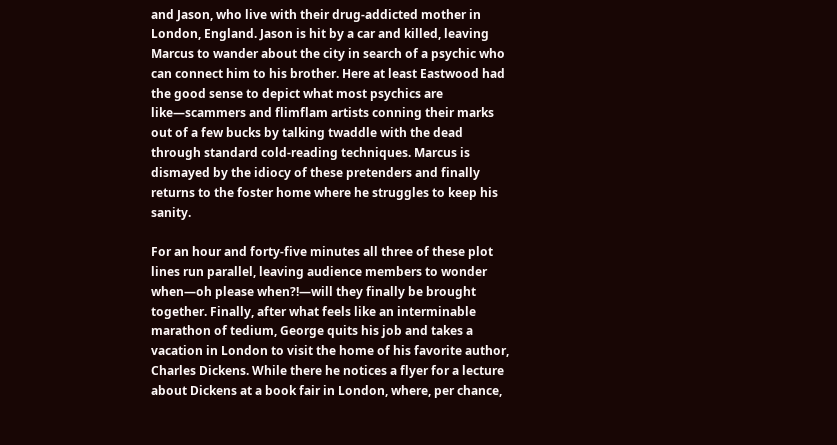and Jason, who live with their drug-addicted mother in London, England. Jason is hit by a car and killed, leaving Marcus to wander about the city in search of a psychic who can connect him to his brother. Here at least Eastwood had the good sense to depict what most psychics are like—scammers and flimflam artists conning their marks out of a few bucks by talking twaddle with the dead through standard cold-reading techniques. Marcus is dismayed by the idiocy of these pretenders and finally returns to the foster home where he struggles to keep his sanity.

For an hour and forty-five minutes all three of these plot lines run parallel, leaving audience members to wonder when—oh please when?!—will they finally be brought together. Finally, after what feels like an interminable marathon of tedium, George quits his job and takes a vacation in London to visit the home of his favorite author, Charles Dickens. While there he notices a flyer for a lecture about Dickens at a book fair in London, where, per chance,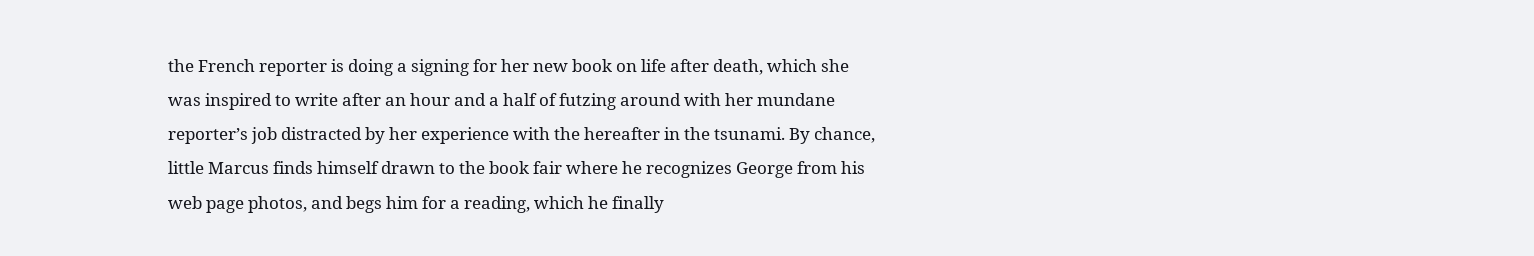the French reporter is doing a signing for her new book on life after death, which she was inspired to write after an hour and a half of futzing around with her mundane reporter’s job distracted by her experience with the hereafter in the tsunami. By chance, little Marcus finds himself drawn to the book fair where he recognizes George from his web page photos, and begs him for a reading, which he finally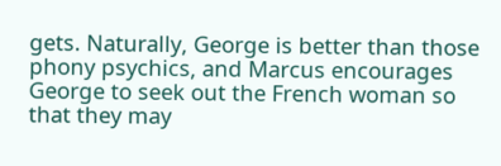gets. Naturally, George is better than those phony psychics, and Marcus encourages George to seek out the French woman so that they may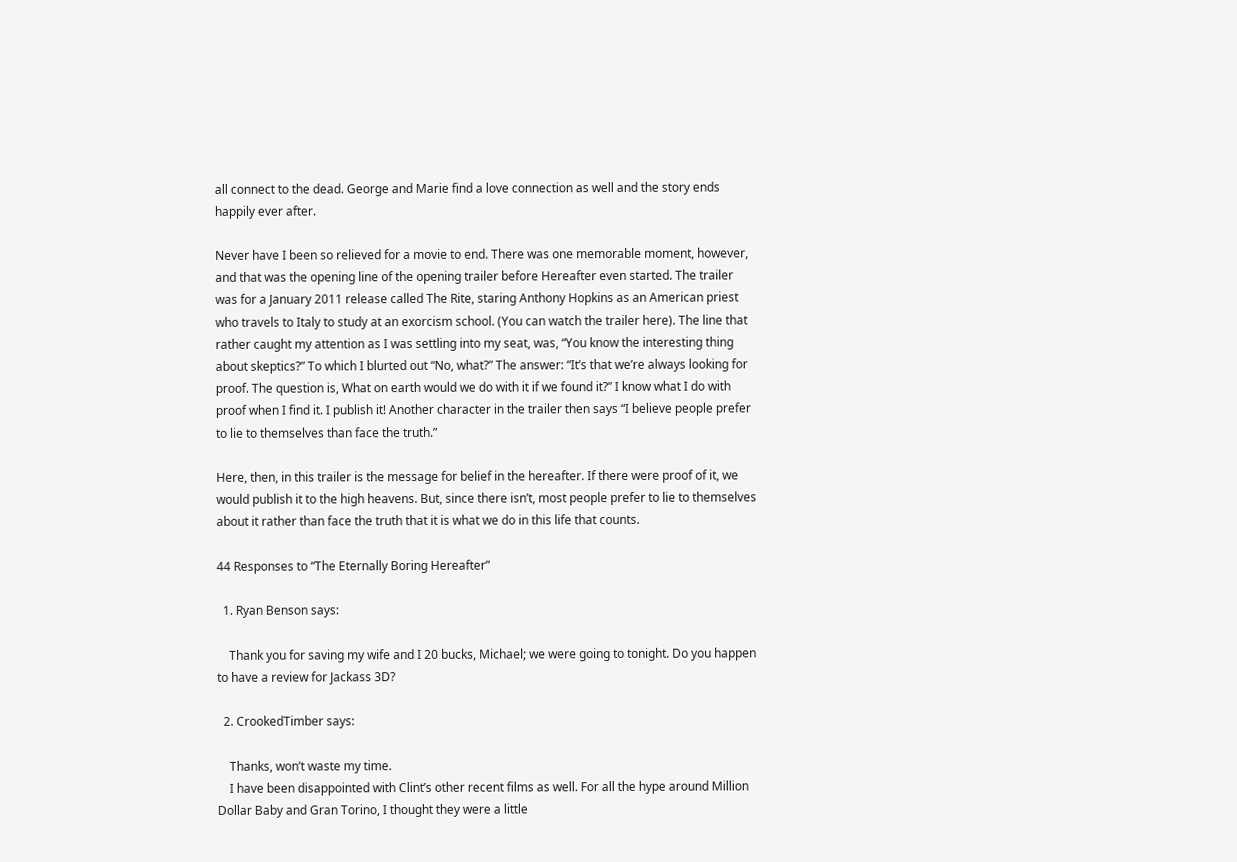all connect to the dead. George and Marie find a love connection as well and the story ends happily ever after.

Never have I been so relieved for a movie to end. There was one memorable moment, however, and that was the opening line of the opening trailer before Hereafter even started. The trailer was for a January 2011 release called The Rite, staring Anthony Hopkins as an American priest who travels to Italy to study at an exorcism school. (You can watch the trailer here). The line that rather caught my attention as I was settling into my seat, was, “You know the interesting thing about skeptics?” To which I blurted out “No, what?” The answer: “It’s that we’re always looking for proof. The question is, What on earth would we do with it if we found it?” I know what I do with proof when I find it. I publish it! Another character in the trailer then says “I believe people prefer to lie to themselves than face the truth.”

Here, then, in this trailer is the message for belief in the hereafter. If there were proof of it, we would publish it to the high heavens. But, since there isn’t, most people prefer to lie to themselves about it rather than face the truth that it is what we do in this life that counts.

44 Responses to “The Eternally Boring Hereafter”

  1. Ryan Benson says:

    Thank you for saving my wife and I 20 bucks, Michael; we were going to tonight. Do you happen to have a review for Jackass 3D?

  2. CrookedTimber says:

    Thanks, won’t waste my time.
    I have been disappointed with Clint’s other recent films as well. For all the hype around Million Dollar Baby and Gran Torino, I thought they were a little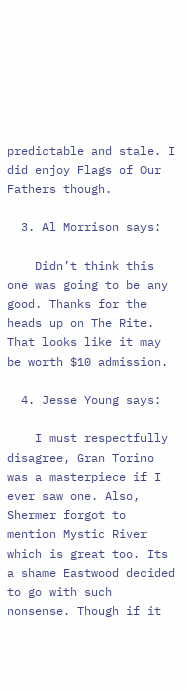predictable and stale. I did enjoy Flags of Our Fathers though.

  3. Al Morrison says:

    Didn’t think this one was going to be any good. Thanks for the heads up on The Rite. That looks like it may be worth $10 admission.

  4. Jesse Young says:

    I must respectfully disagree, Gran Torino was a masterpiece if I ever saw one. Also, Shermer forgot to mention Mystic River which is great too. Its a shame Eastwood decided to go with such nonsense. Though if it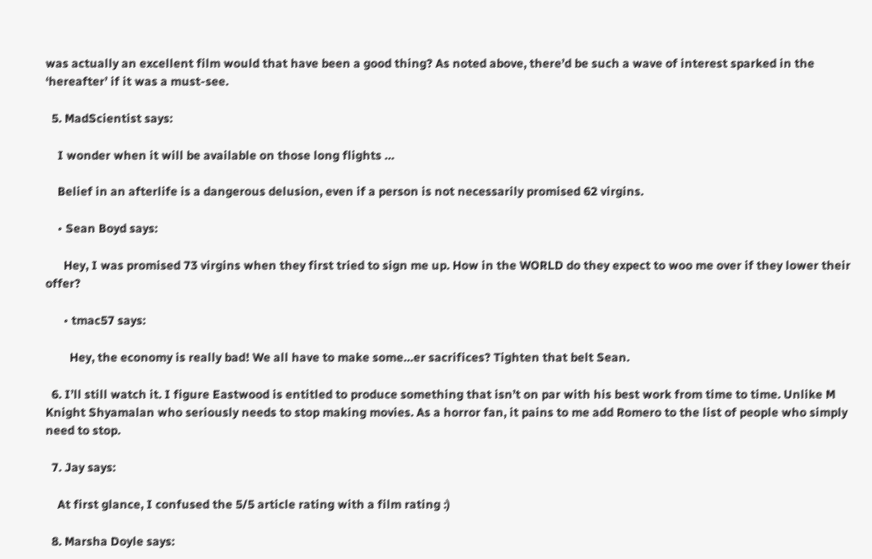was actually an excellent film would that have been a good thing? As noted above, there’d be such a wave of interest sparked in the ‘hereafter’ if it was a must-see.

  5. MadScientist says:

    I wonder when it will be available on those long flights …

    Belief in an afterlife is a dangerous delusion, even if a person is not necessarily promised 62 virgins.

    • Sean Boyd says:

      Hey, I was promised 73 virgins when they first tried to sign me up. How in the WORLD do they expect to woo me over if they lower their offer?

      • tmac57 says:

        Hey, the economy is really bad! We all have to make some…er sacrifices? Tighten that belt Sean.

  6. I’ll still watch it. I figure Eastwood is entitled to produce something that isn’t on par with his best work from time to time. Unlike M Knight Shyamalan who seriously needs to stop making movies. As a horror fan, it pains to me add Romero to the list of people who simply need to stop.

  7. Jay says:

    At first glance, I confused the 5/5 article rating with a film rating :)

  8. Marsha Doyle says: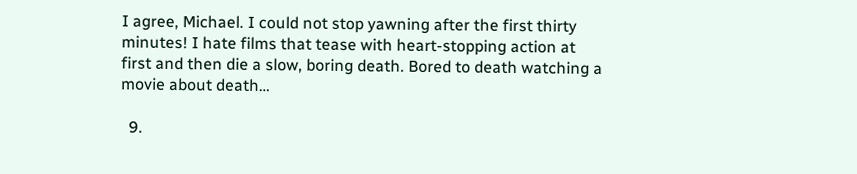I agree, Michael. I could not stop yawning after the first thirty minutes! I hate films that tease with heart-stopping action at first and then die a slow, boring death. Bored to death watching a movie about death…

  9.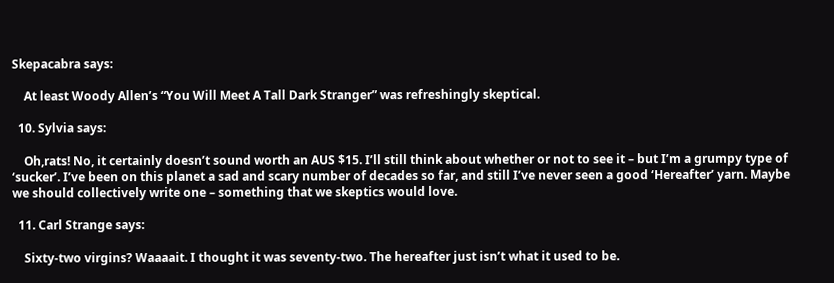Skepacabra says:

    At least Woody Allen’s “You Will Meet A Tall Dark Stranger” was refreshingly skeptical.

  10. Sylvia says:

    Oh,rats! No, it certainly doesn’t sound worth an AUS $15. I’ll still think about whether or not to see it – but I’m a grumpy type of ‘sucker’. I’ve been on this planet a sad and scary number of decades so far, and still I’ve never seen a good ‘Hereafter’ yarn. Maybe we should collectively write one – something that we skeptics would love.

  11. Carl Strange says:

    Sixty-two virgins? Waaaait. I thought it was seventy-two. The hereafter just isn’t what it used to be.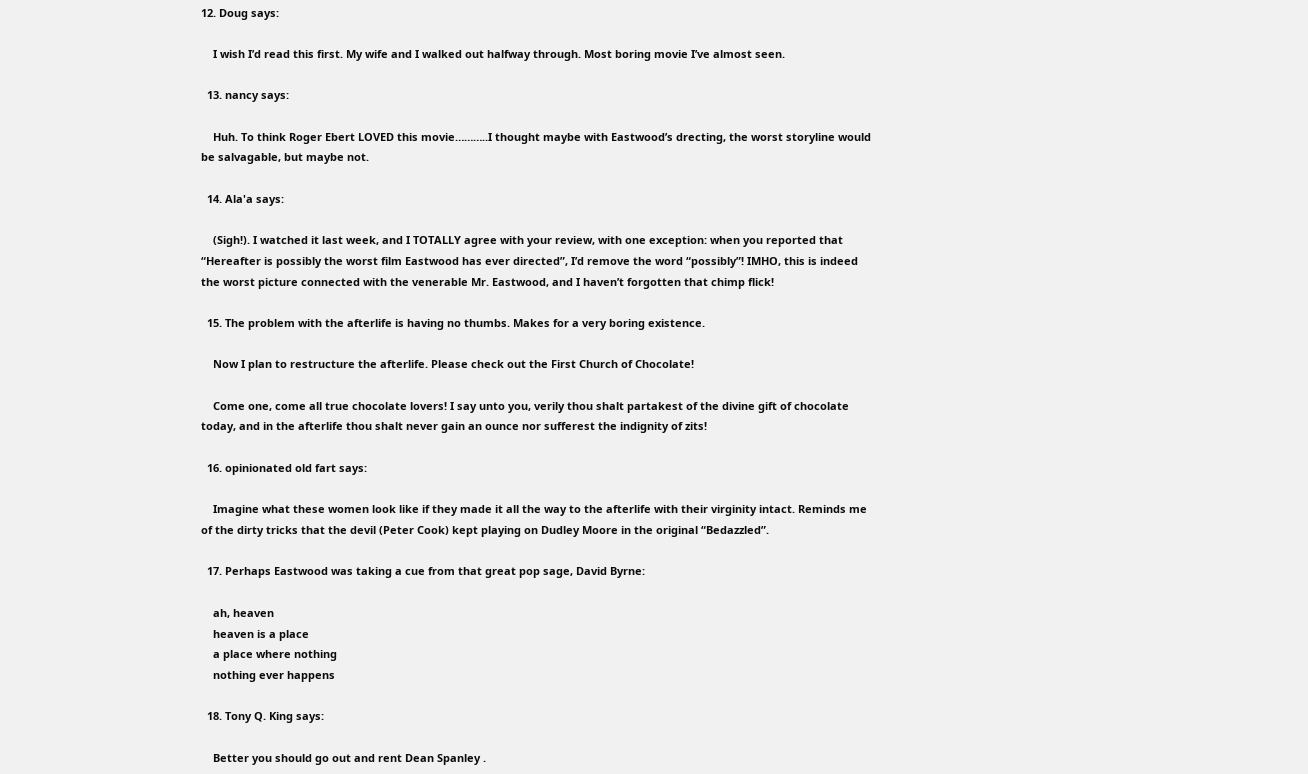12. Doug says:

    I wish I’d read this first. My wife and I walked out halfway through. Most boring movie I’ve almost seen.

  13. nancy says:

    Huh. To think Roger Ebert LOVED this movie………..I thought maybe with Eastwood’s drecting, the worst storyline would be salvagable, but maybe not.

  14. Ala'a says:

    (Sigh!). I watched it last week, and I TOTALLY agree with your review, with one exception: when you reported that “Hereafter is possibly the worst film Eastwood has ever directed”, I’d remove the word “possibly”! IMHO, this is indeed the worst picture connected with the venerable Mr. Eastwood, and I haven’t forgotten that chimp flick!

  15. The problem with the afterlife is having no thumbs. Makes for a very boring existence.

    Now I plan to restructure the afterlife. Please check out the First Church of Chocolate!

    Come one, come all true chocolate lovers! I say unto you, verily thou shalt partakest of the divine gift of chocolate today, and in the afterlife thou shalt never gain an ounce nor sufferest the indignity of zits!

  16. opinionated old fart says:

    Imagine what these women look like if they made it all the way to the afterlife with their virginity intact. Reminds me of the dirty tricks that the devil (Peter Cook) kept playing on Dudley Moore in the original “Bedazzled”.

  17. Perhaps Eastwood was taking a cue from that great pop sage, David Byrne:

    ah, heaven
    heaven is a place
    a place where nothing
    nothing ever happens

  18. Tony Q. King says:

    Better you should go out and rent Dean Spanley .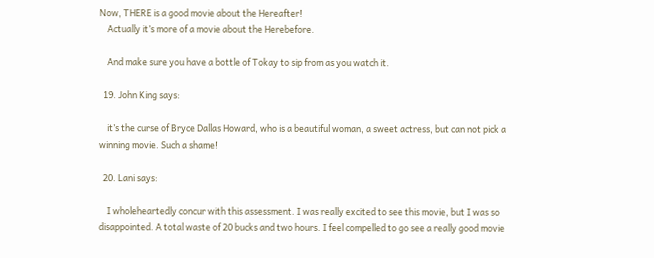Now, THERE is a good movie about the Hereafter!
    Actually it’s more of a movie about the Herebefore.

    And make sure you have a bottle of Tokay to sip from as you watch it.

  19. John King says:

    it’s the curse of Bryce Dallas Howard, who is a beautiful woman, a sweet actress, but can not pick a winning movie. Such a shame!

  20. Lani says:

    I wholeheartedly concur with this assessment. I was really excited to see this movie, but I was so disappointed. A total waste of 20 bucks and two hours. I feel compelled to go see a really good movie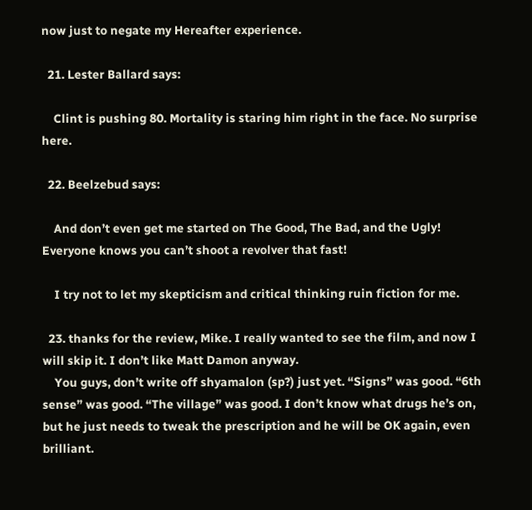now just to negate my Hereafter experience.

  21. Lester Ballard says:

    Clint is pushing 80. Mortality is staring him right in the face. No surprise here.

  22. Beelzebud says:

    And don’t even get me started on The Good, The Bad, and the Ugly! Everyone knows you can’t shoot a revolver that fast!

    I try not to let my skepticism and critical thinking ruin fiction for me.

  23. thanks for the review, Mike. I really wanted to see the film, and now I will skip it. I don’t like Matt Damon anyway.
    You guys, don’t write off shyamalon (sp?) just yet. “Signs” was good. “6th sense” was good. “The village” was good. I don’t know what drugs he’s on, but he just needs to tweak the prescription and he will be OK again, even brilliant.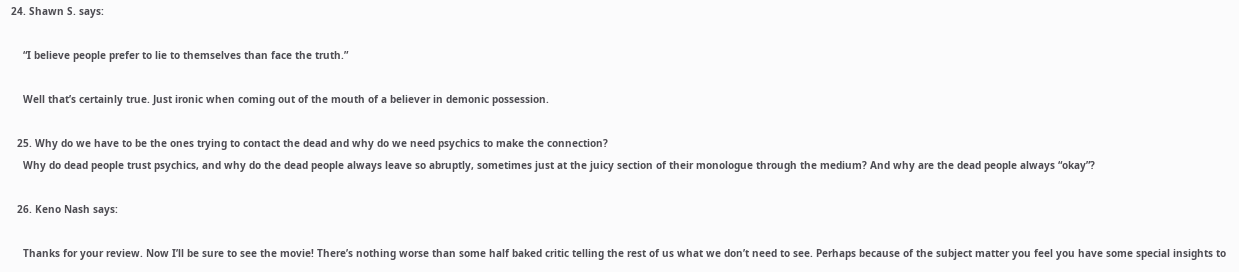24. Shawn S. says:

    “I believe people prefer to lie to themselves than face the truth.”

    Well that’s certainly true. Just ironic when coming out of the mouth of a believer in demonic possession.

  25. Why do we have to be the ones trying to contact the dead and why do we need psychics to make the connection?
    Why do dead people trust psychics, and why do the dead people always leave so abruptly, sometimes just at the juicy section of their monologue through the medium? And why are the dead people always “okay”?

  26. Keno Nash says:

    Thanks for your review. Now I’ll be sure to see the movie! There’s nothing worse than some half baked critic telling the rest of us what we don’t need to see. Perhaps because of the subject matter you feel you have some special insights to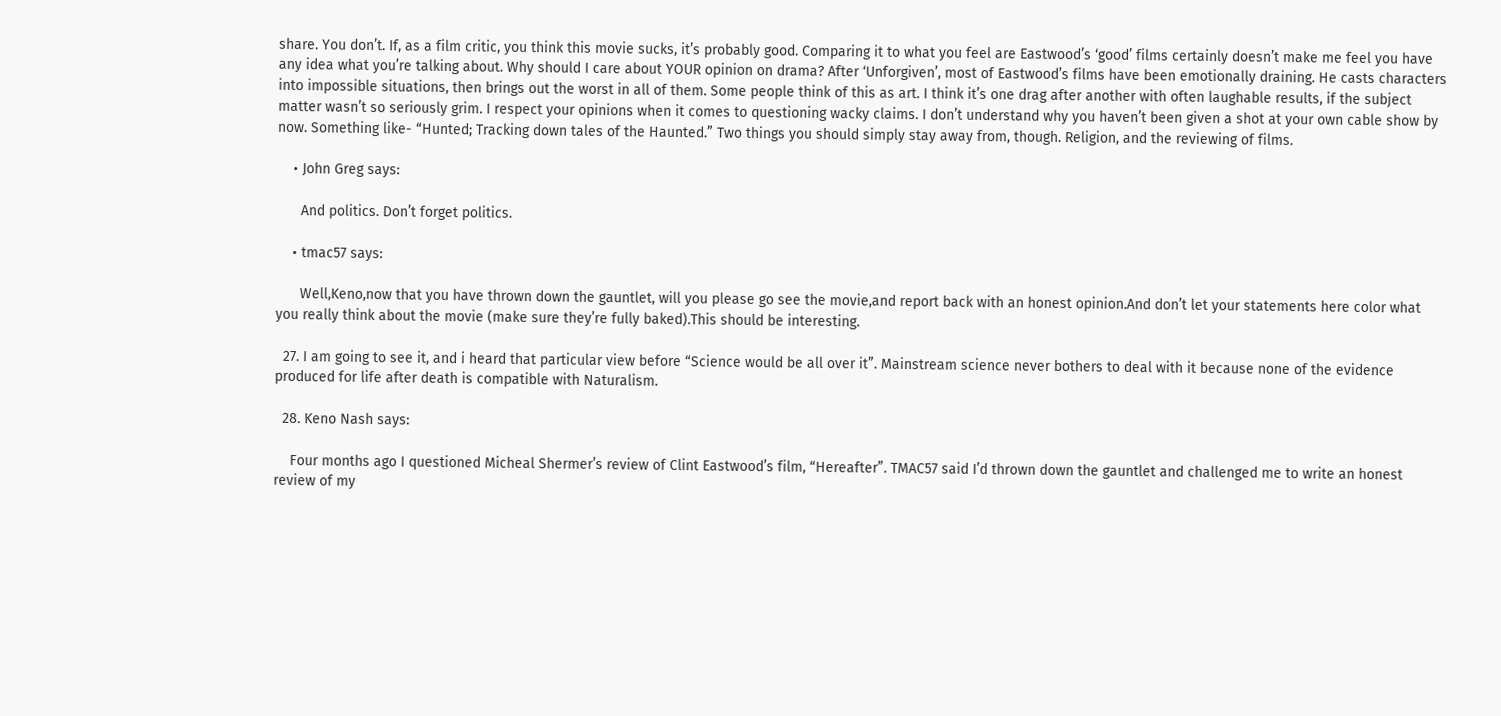share. You don’t. If, as a film critic, you think this movie sucks, it’s probably good. Comparing it to what you feel are Eastwood’s ‘good’ films certainly doesn’t make me feel you have any idea what you’re talking about. Why should I care about YOUR opinion on drama? After ‘Unforgiven’, most of Eastwood’s films have been emotionally draining. He casts characters into impossible situations, then brings out the worst in all of them. Some people think of this as art. I think it’s one drag after another with often laughable results, if the subject matter wasn’t so seriously grim. I respect your opinions when it comes to questioning wacky claims. I don’t understand why you haven’t been given a shot at your own cable show by now. Something like- “Hunted; Tracking down tales of the Haunted.” Two things you should simply stay away from, though. Religion, and the reviewing of films.

    • John Greg says:

      And politics. Don’t forget politics.

    • tmac57 says:

      Well,Keno,now that you have thrown down the gauntlet, will you please go see the movie,and report back with an honest opinion.And don’t let your statements here color what you really think about the movie (make sure they’re fully baked).This should be interesting.

  27. I am going to see it, and i heard that particular view before “Science would be all over it”. Mainstream science never bothers to deal with it because none of the evidence produced for life after death is compatible with Naturalism.

  28. Keno Nash says:

    Four months ago I questioned Micheal Shermer’s review of Clint Eastwood’s film, “Hereafter”. TMAC57 said I’d thrown down the gauntlet and challenged me to write an honest review of my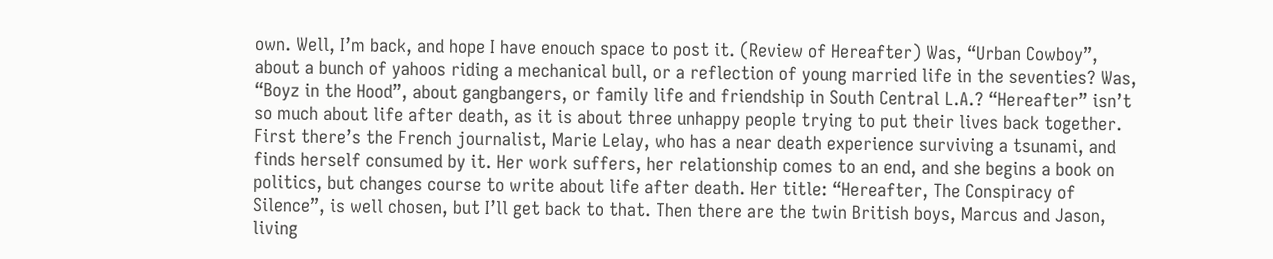own. Well, I’m back, and hope I have enouch space to post it. (Review of Hereafter) Was, “Urban Cowboy”, about a bunch of yahoos riding a mechanical bull, or a reflection of young married life in the seventies? Was, “Boyz in the Hood”, about gangbangers, or family life and friendship in South Central L.A.? “Hereafter” isn’t so much about life after death, as it is about three unhappy people trying to put their lives back together. First there’s the French journalist, Marie Lelay, who has a near death experience surviving a tsunami, and finds herself consumed by it. Her work suffers, her relationship comes to an end, and she begins a book on politics, but changes course to write about life after death. Her title: “Hereafter, The Conspiracy of Silence”, is well chosen, but I’ll get back to that. Then there are the twin British boys, Marcus and Jason, living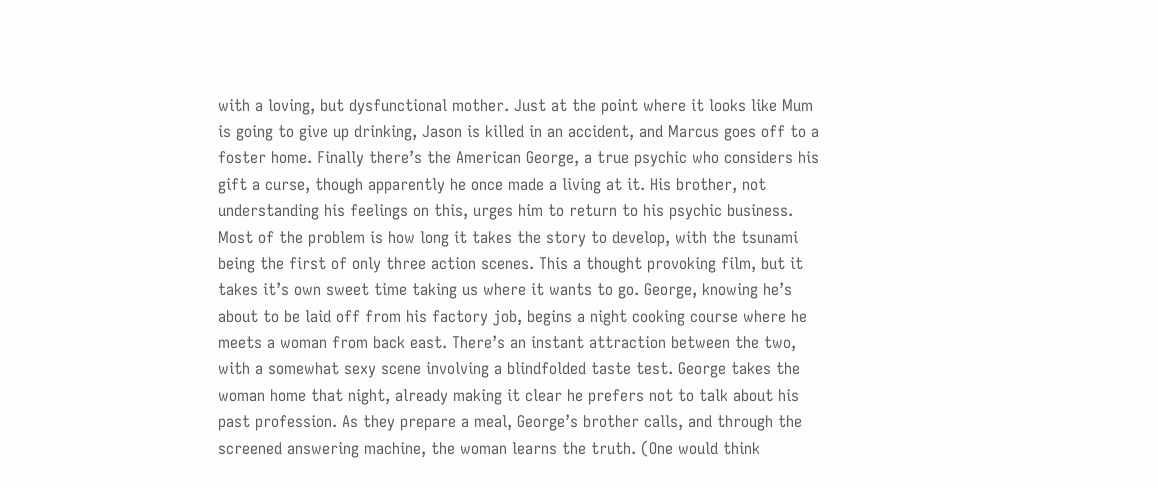with a loving, but dysfunctional mother. Just at the point where it looks like Mum is going to give up drinking, Jason is killed in an accident, and Marcus goes off to a foster home. Finally there’s the American George, a true psychic who considers his gift a curse, though apparently he once made a living at it. His brother, not understanding his feelings on this, urges him to return to his psychic business. Most of the problem is how long it takes the story to develop, with the tsunami being the first of only three action scenes. This a thought provoking film, but it takes it’s own sweet time taking us where it wants to go. George, knowing he’s about to be laid off from his factory job, begins a night cooking course where he meets a woman from back east. There’s an instant attraction between the two, with a somewhat sexy scene involving a blindfolded taste test. George takes the woman home that night, already making it clear he prefers not to talk about his past profession. As they prepare a meal, George’s brother calls, and through the screened answering machine, the woman learns the truth. (One would think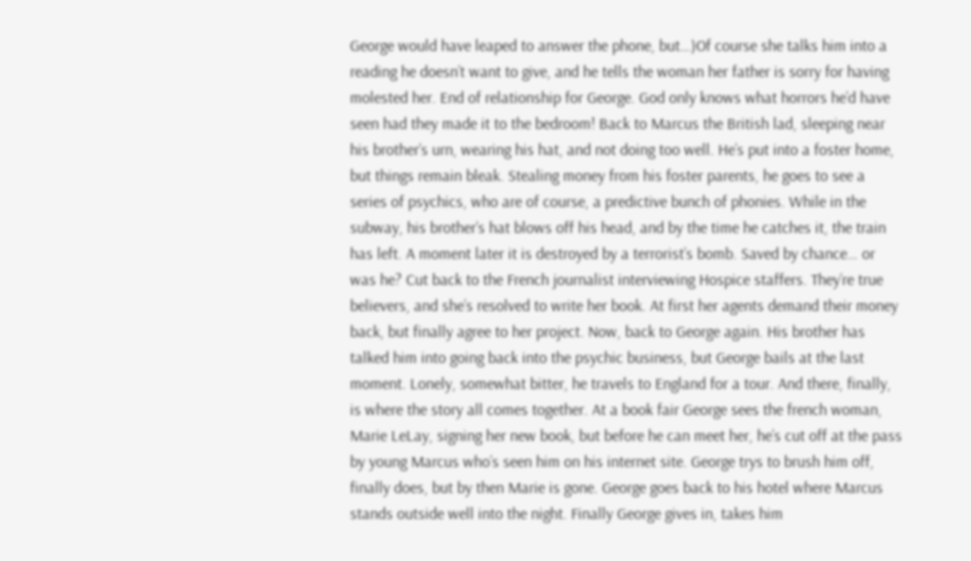George would have leaped to answer the phone, but…)Of course she talks him into a reading he doesn’t want to give, and he tells the woman her father is sorry for having molested her. End of relationship for George. God only knows what horrors he’d have seen had they made it to the bedroom! Back to Marcus the British lad, sleeping near his brother’s urn, wearing his hat, and not doing too well. He’s put into a foster home, but things remain bleak. Stealing money from his foster parents, he goes to see a series of psychics, who are of course, a predictive bunch of phonies. While in the subway, his brother’s hat blows off his head, and by the time he catches it, the train has left. A moment later it is destroyed by a terrorist’s bomb. Saved by chance… or was he? Cut back to the French journalist interviewing Hospice staffers. They’re true believers, and she’s resolved to write her book. At first her agents demand their money back, but finally agree to her project. Now, back to George again. His brother has talked him into going back into the psychic business, but George bails at the last moment. Lonely, somewhat bitter, he travels to England for a tour. And there, finally, is where the story all comes together. At a book fair George sees the french woman, Marie LeLay, signing her new book, but before he can meet her, he’s cut off at the pass by young Marcus who’s seen him on his internet site. George trys to brush him off, finally does, but by then Marie is gone. George goes back to his hotel where Marcus stands outside well into the night. Finally George gives in, takes him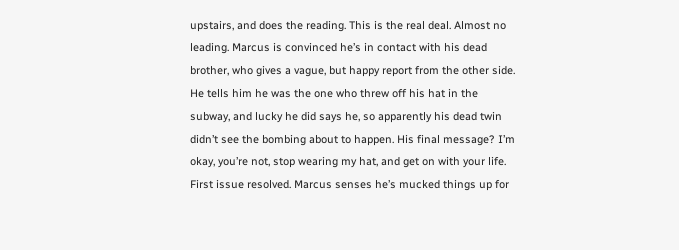upstairs, and does the reading. This is the real deal. Almost no leading. Marcus is convinced he’s in contact with his dead brother, who gives a vague, but happy report from the other side. He tells him he was the one who threw off his hat in the subway, and lucky he did says he, so apparently his dead twin didn’t see the bombing about to happen. His final message? I’m okay, you’re not, stop wearing my hat, and get on with your life. First issue resolved. Marcus senses he’s mucked things up for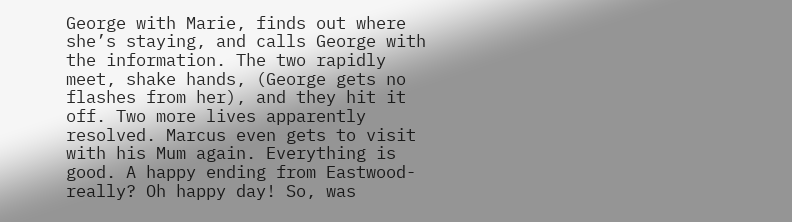George with Marie, finds out where she’s staying, and calls George with the information. The two rapidly meet, shake hands, (George gets no flashes from her), and they hit it off. Two more lives apparently resolved. Marcus even gets to visit with his Mum again. Everything is good. A happy ending from Eastwood- really? Oh happy day! So, was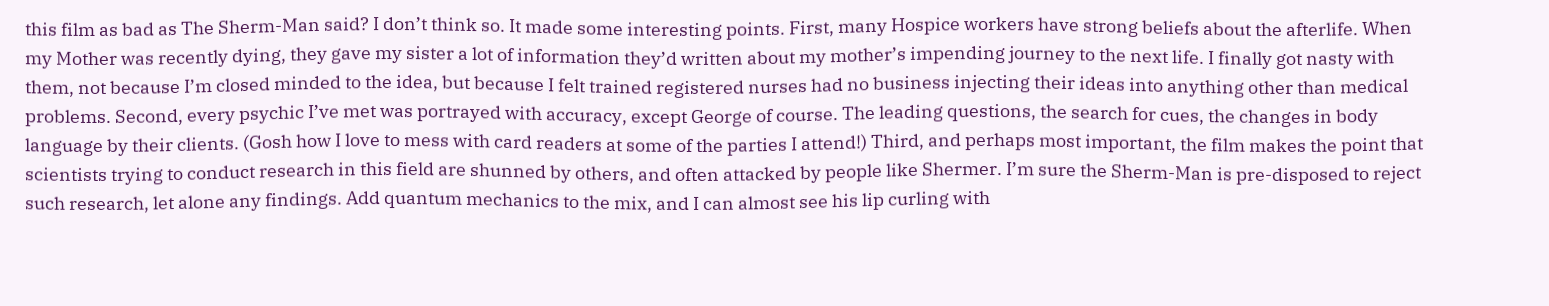this film as bad as The Sherm-Man said? I don’t think so. It made some interesting points. First, many Hospice workers have strong beliefs about the afterlife. When my Mother was recently dying, they gave my sister a lot of information they’d written about my mother’s impending journey to the next life. I finally got nasty with them, not because I’m closed minded to the idea, but because I felt trained registered nurses had no business injecting their ideas into anything other than medical problems. Second, every psychic I’ve met was portrayed with accuracy, except George of course. The leading questions, the search for cues, the changes in body language by their clients. (Gosh how I love to mess with card readers at some of the parties I attend!) Third, and perhaps most important, the film makes the point that scientists trying to conduct research in this field are shunned by others, and often attacked by people like Shermer. I’m sure the Sherm-Man is pre-disposed to reject such research, let alone any findings. Add quantum mechanics to the mix, and I can almost see his lip curling with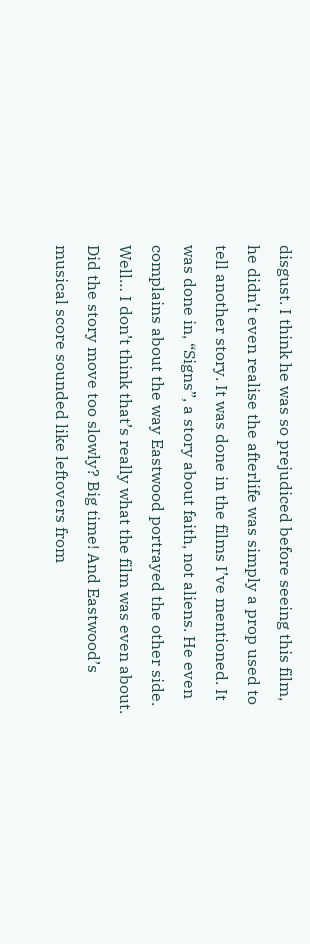disgust. I think he was so prejudiced before seeing this film, he didn’t even realise the afterlife was simply a prop used to tell another story. It was done in the films I’ve mentioned. It was done in, “Signs”, a story about faith, not aliens. He even complains about the way Eastwood portrayed the other side. Well… I don’t think that’s really what the film was even about. Did the story move too slowly? Big time! And Eastwood’s musical score sounded like leftovers from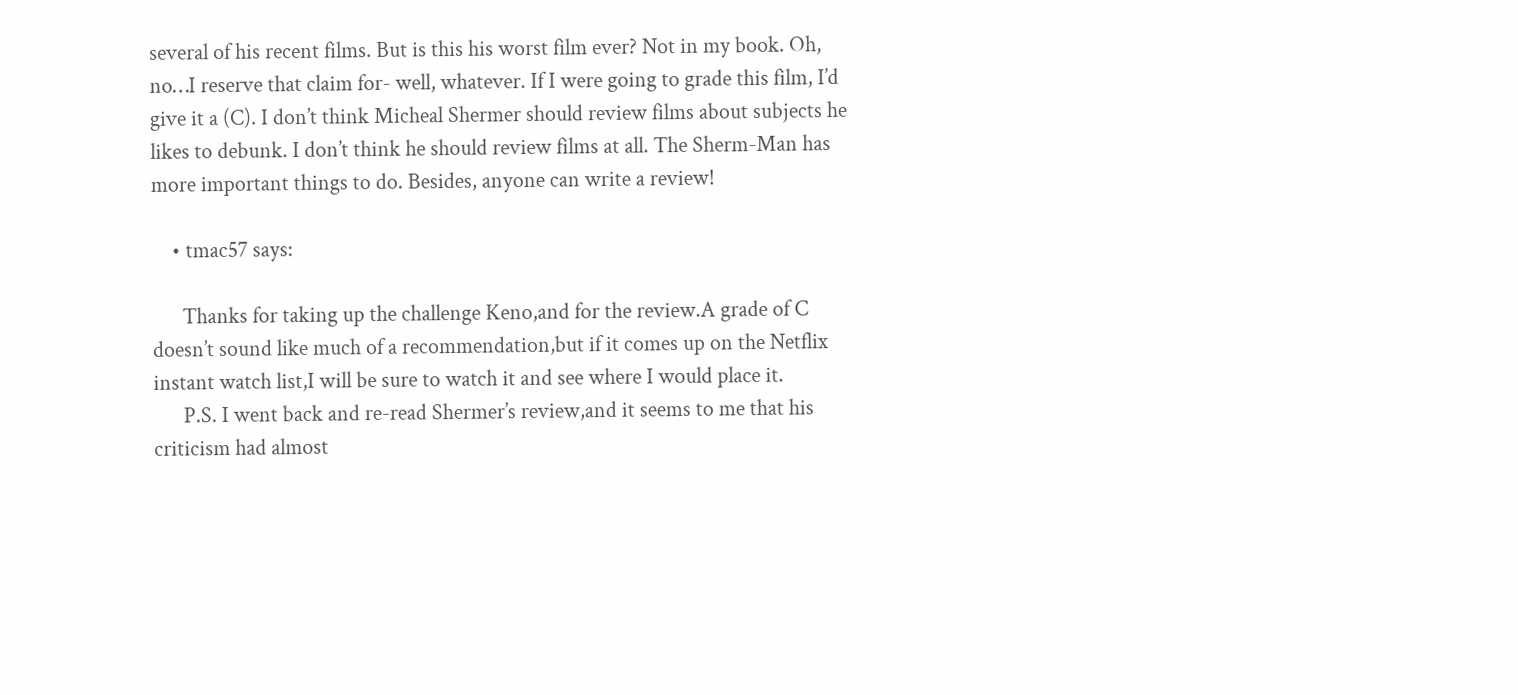several of his recent films. But is this his worst film ever? Not in my book. Oh, no…I reserve that claim for- well, whatever. If I were going to grade this film, I’d give it a (C). I don’t think Micheal Shermer should review films about subjects he likes to debunk. I don’t think he should review films at all. The Sherm-Man has more important things to do. Besides, anyone can write a review!

    • tmac57 says:

      Thanks for taking up the challenge Keno,and for the review.A grade of C doesn’t sound like much of a recommendation,but if it comes up on the Netflix instant watch list,I will be sure to watch it and see where I would place it.
      P.S. I went back and re-read Shermer’s review,and it seems to me that his criticism had almost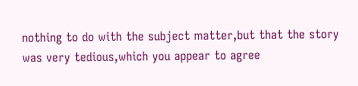nothing to do with the subject matter,but that the story was very tedious,which you appear to agree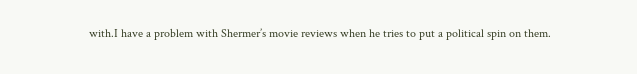with.I have a problem with Shermer’s movie reviews when he tries to put a political spin on them.